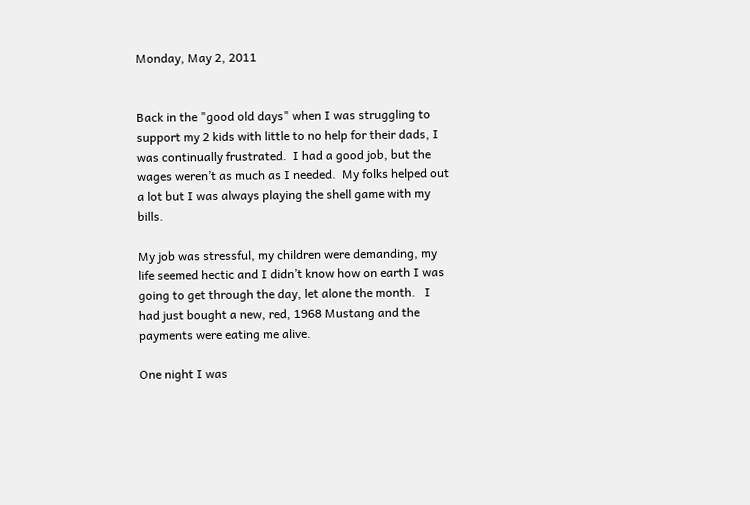Monday, May 2, 2011


Back in the "good old days" when I was struggling to support my 2 kids with little to no help for their dads, I was continually frustrated.  I had a good job, but the wages weren’t as much as I needed.  My folks helped out a lot but I was always playing the shell game with my bills.

My job was stressful, my children were demanding, my life seemed hectic and I didn’t know how on earth I was going to get through the day, let alone the month.   I had just bought a new, red, 1968 Mustang and the payments were eating me alive.

One night I was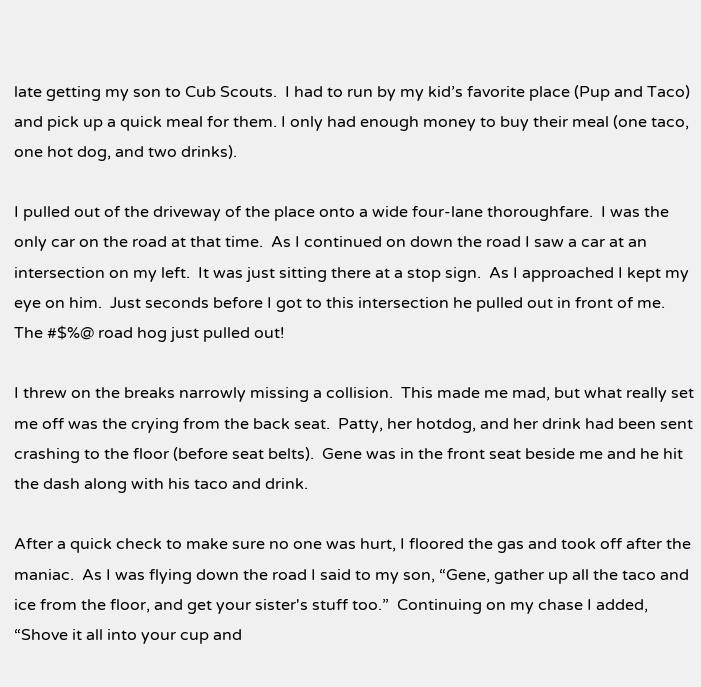late getting my son to Cub Scouts.  I had to run by my kid’s favorite place (Pup and Taco) and pick up a quick meal for them. I only had enough money to buy their meal (one taco, one hot dog, and two drinks).

I pulled out of the driveway of the place onto a wide four-lane thoroughfare.  I was the only car on the road at that time.  As I continued on down the road I saw a car at an intersection on my left.  It was just sitting there at a stop sign.  As I approached I kept my eye on him.  Just seconds before I got to this intersection he pulled out in front of me.
The #$%@ road hog just pulled out!

I threw on the breaks narrowly missing a collision.  This made me mad, but what really set me off was the crying from the back seat.  Patty, her hotdog, and her drink had been sent crashing to the floor (before seat belts).  Gene was in the front seat beside me and he hit the dash along with his taco and drink.

After a quick check to make sure no one was hurt, I floored the gas and took off after the maniac.  As I was flying down the road I said to my son, “Gene, gather up all the taco and ice from the floor, and get your sister's stuff too.”  Continuing on my chase I added, “Shove it all into your cup and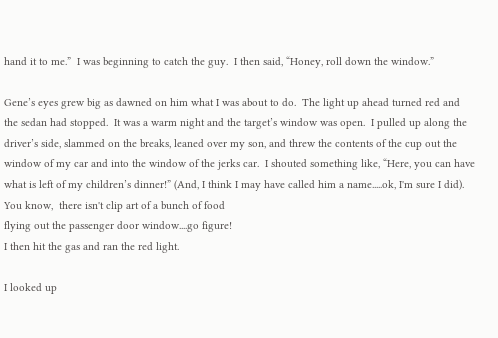hand it to me.”  I was beginning to catch the guy.  I then said, “Honey, roll down the window.”

Gene’s eyes grew big as dawned on him what I was about to do.  The light up ahead turned red and the sedan had stopped.  It was a warm night and the target’s window was open.  I pulled up along the driver’s side, slammed on the breaks, leaned over my son, and threw the contents of the cup out the window of my car and into the window of the jerks car.  I shouted something like, “Here, you can have what is left of my children’s dinner!” (And, I think I may have called him a name.....ok, I'm sure I did).
You know,  there isn't clip art of a bunch of food
flying out the passenger door window....go figure!
I then hit the gas and ran the red light.

I looked up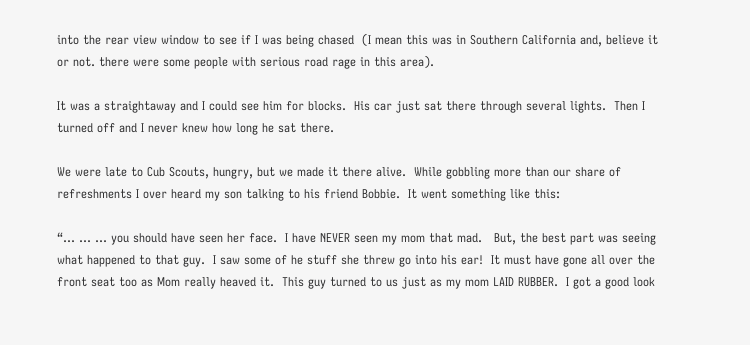into the rear view window to see if I was being chased  (I mean this was in Southern California and, believe it or not. there were some people with serious road rage in this area).

It was a straightaway and I could see him for blocks.  His car just sat there through several lights.  Then I turned off and I never knew how long he sat there.

We were late to Cub Scouts, hungry, but we made it there alive.  While gobbling more than our share of refreshments I over heard my son talking to his friend Bobbie.  It went something like this:

“… … … you should have seen her face.  I have NEVER seen my mom that mad.   But, the best part was seeing what happened to that guy.  I saw some of he stuff she threw go into his ear!  It must have gone all over the front seat too as Mom really heaved it.  This guy turned to us just as my mom LAID RUBBER.  I got a good look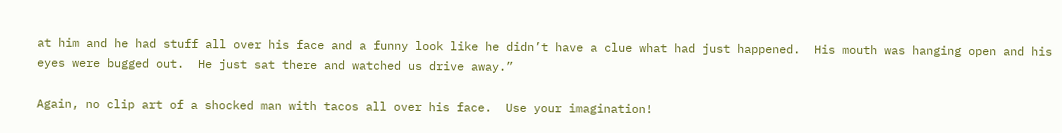at him and he had stuff all over his face and a funny look like he didn’t have a clue what had just happened.  His mouth was hanging open and his eyes were bugged out.  He just sat there and watched us drive away.”

Again, no clip art of a shocked man with tacos all over his face.  Use your imagination!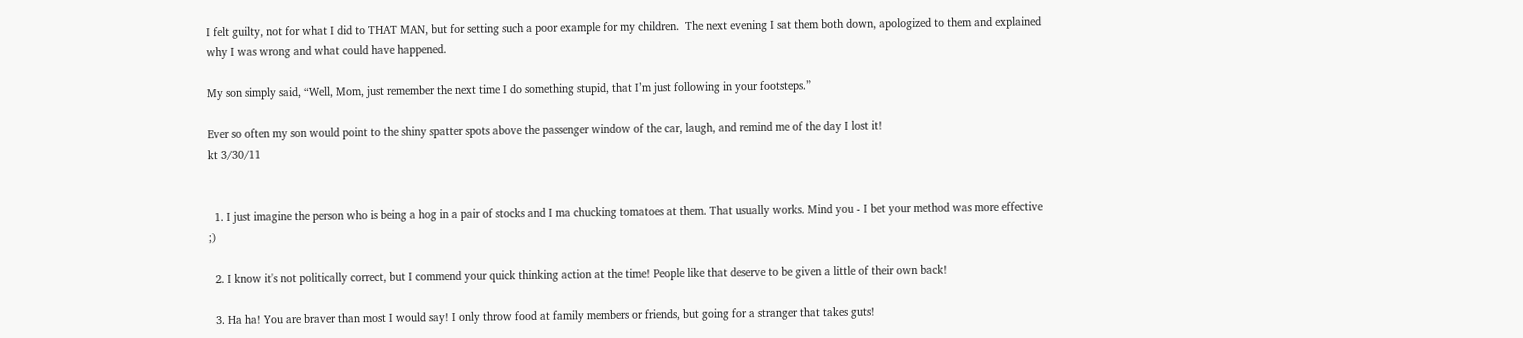I felt guilty, not for what I did to THAT MAN, but for setting such a poor example for my children.  The next evening I sat them both down, apologized to them and explained why I was wrong and what could have happened.

My son simply said, “Well, Mom, just remember the next time I do something stupid, that I’m just following in your footsteps.”

Ever so often my son would point to the shiny spatter spots above the passenger window of the car, laugh, and remind me of the day I lost it!
kt 3/30/11


  1. I just imagine the person who is being a hog in a pair of stocks and I ma chucking tomatoes at them. That usually works. Mind you - I bet your method was more effective ;)

  2. I know it's not politically correct, but I commend your quick thinking action at the time! People like that deserve to be given a little of their own back!

  3. Ha ha! You are braver than most I would say! I only throw food at family members or friends, but going for a stranger that takes guts!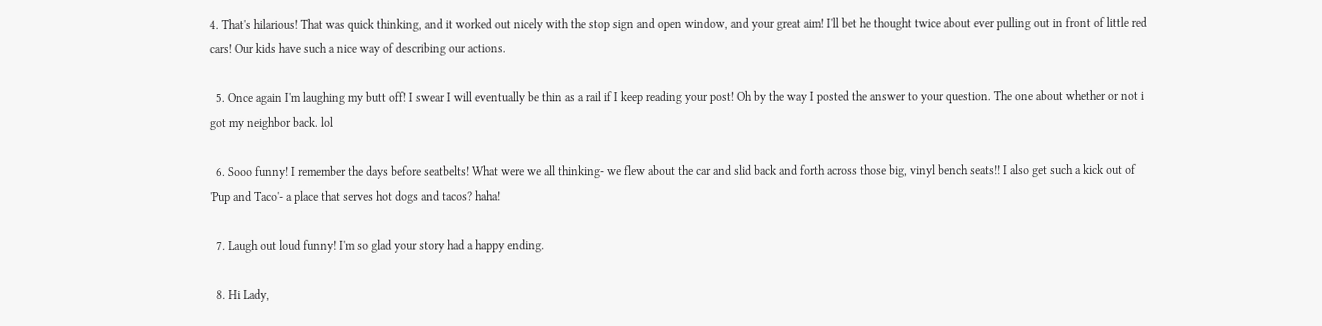4. That's hilarious! That was quick thinking, and it worked out nicely with the stop sign and open window, and your great aim! I'll bet he thought twice about ever pulling out in front of little red cars! Our kids have such a nice way of describing our actions.

  5. Once again I'm laughing my butt off! I swear I will eventually be thin as a rail if I keep reading your post! Oh by the way I posted the answer to your question. The one about whether or not i got my neighbor back. lol

  6. Sooo funny! I remember the days before seatbelts! What were we all thinking- we flew about the car and slid back and forth across those big, vinyl bench seats!! I also get such a kick out of 'Pup and Taco'- a place that serves hot dogs and tacos? haha!

  7. Laugh out loud funny! I'm so glad your story had a happy ending.

  8. Hi Lady,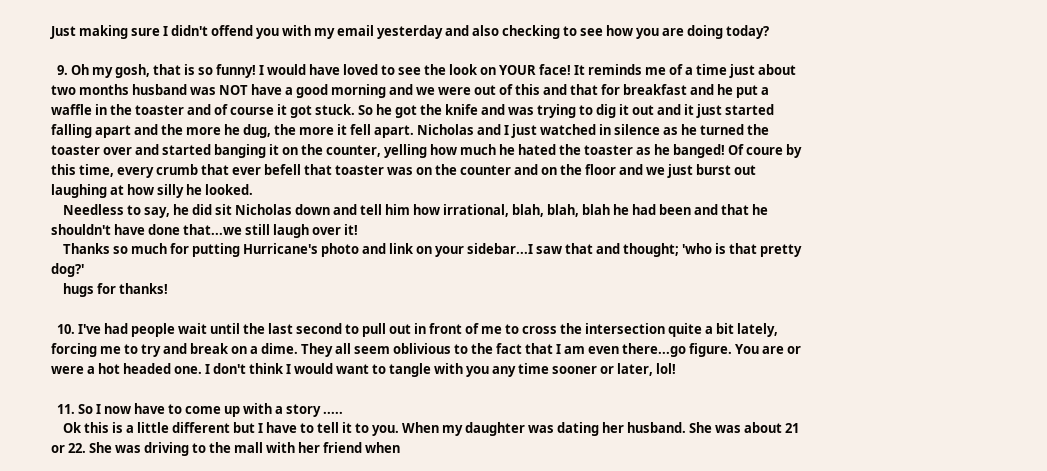Just making sure I didn't offend you with my email yesterday and also checking to see how you are doing today?

  9. Oh my gosh, that is so funny! I would have loved to see the look on YOUR face! It reminds me of a time just about two months husband was NOT have a good morning and we were out of this and that for breakfast and he put a waffle in the toaster and of course it got stuck. So he got the knife and was trying to dig it out and it just started falling apart and the more he dug, the more it fell apart. Nicholas and I just watched in silence as he turned the toaster over and started banging it on the counter, yelling how much he hated the toaster as he banged! Of coure by this time, every crumb that ever befell that toaster was on the counter and on the floor and we just burst out laughing at how silly he looked.
    Needless to say, he did sit Nicholas down and tell him how irrational, blah, blah, blah he had been and that he shouldn't have done that...we still laugh over it!
    Thanks so much for putting Hurricane's photo and link on your sidebar...I saw that and thought; 'who is that pretty dog?'
    hugs for thanks!

  10. I've had people wait until the last second to pull out in front of me to cross the intersection quite a bit lately, forcing me to try and break on a dime. They all seem oblivious to the fact that I am even there...go figure. You are or were a hot headed one. I don't think I would want to tangle with you any time sooner or later, lol!

  11. So I now have to come up with a story .....
    Ok this is a little different but I have to tell it to you. When my daughter was dating her husband. She was about 21 or 22. She was driving to the mall with her friend when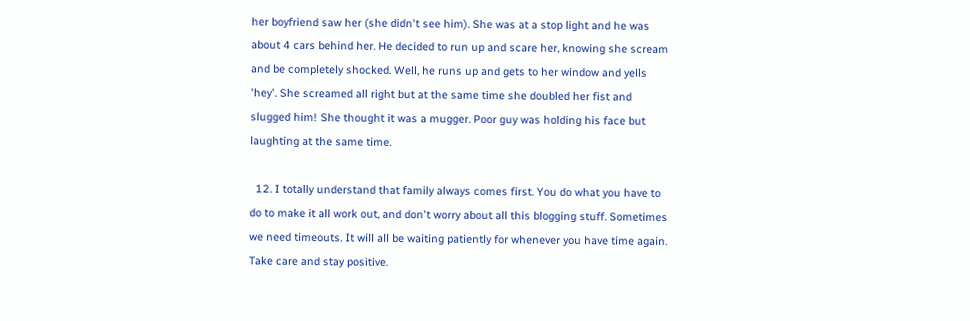her boyfriend saw her (she didn't see him). She was at a stop light and he was about 4 cars behind her. He decided to run up and scare her, knowing she scream and be completely shocked. Well, he runs up and gets to her window and yells 'hey'. She screamed all right but at the same time she doubled her fist and slugged him! She thought it was a mugger. Poor guy was holding his face but laughting at the same time.

  12. I totally understand that family always comes first. You do what you have to do to make it all work out, and don't worry about all this blogging stuff. Sometimes we need timeouts. It will all be waiting patiently for whenever you have time again. Take care and stay positive.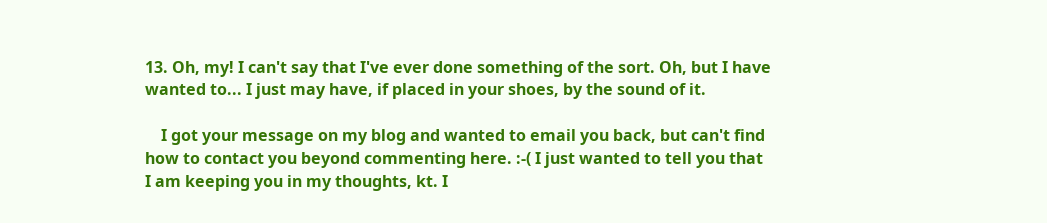13. Oh, my! I can't say that I've ever done something of the sort. Oh, but I have wanted to... I just may have, if placed in your shoes, by the sound of it.

    I got your message on my blog and wanted to email you back, but can't find how to contact you beyond commenting here. :-( I just wanted to tell you that I am keeping you in my thoughts, kt. I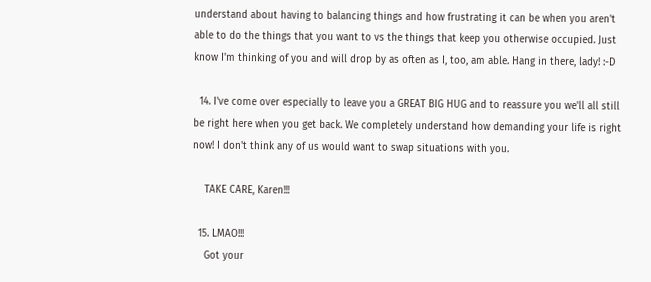understand about having to balancing things and how frustrating it can be when you aren't able to do the things that you want to vs the things that keep you otherwise occupied. Just know I'm thinking of you and will drop by as often as I, too, am able. Hang in there, lady! :-D

  14. I've come over especially to leave you a GREAT BIG HUG and to reassure you we'll all still be right here when you get back. We completely understand how demanding your life is right now! I don't think any of us would want to swap situations with you.

    TAKE CARE, Karen!!!

  15. LMAO!!!
    Got your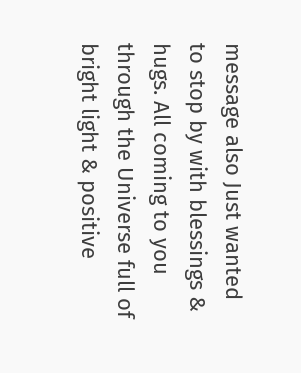message also Just wanted to stop by with blessings & hugs. All coming to you through the Universe full of bright light & positive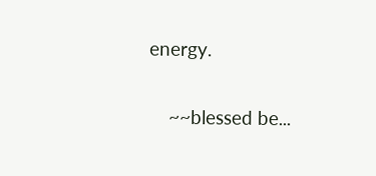energy.

    ~~blessed be...